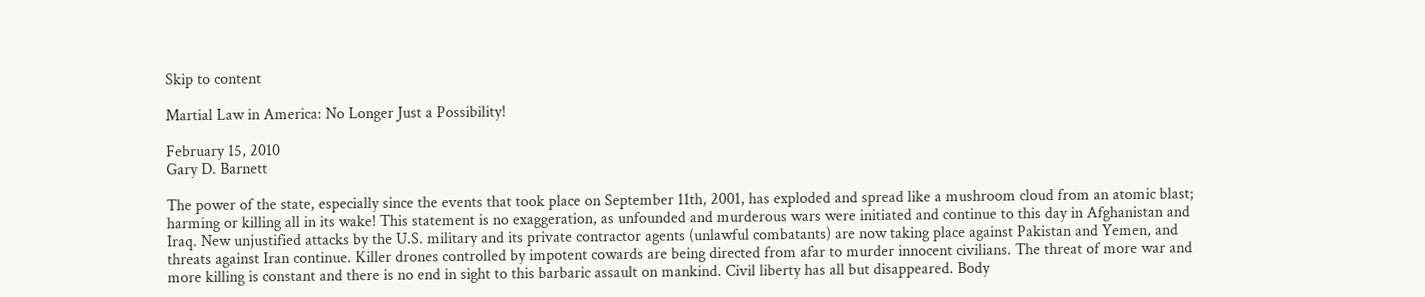Skip to content

Martial Law in America: No Longer Just a Possibility!

February 15, 2010
Gary D. Barnett

The power of the state, especially since the events that took place on September 11th, 2001, has exploded and spread like a mushroom cloud from an atomic blast; harming or killing all in its wake! This statement is no exaggeration, as unfounded and murderous wars were initiated and continue to this day in Afghanistan and Iraq. New unjustified attacks by the U.S. military and its private contractor agents (unlawful combatants) are now taking place against Pakistan and Yemen, and threats against Iran continue. Killer drones controlled by impotent cowards are being directed from afar to murder innocent civilians. The threat of more war and more killing is constant and there is no end in sight to this barbaric assault on mankind. Civil liberty has all but disappeared. Body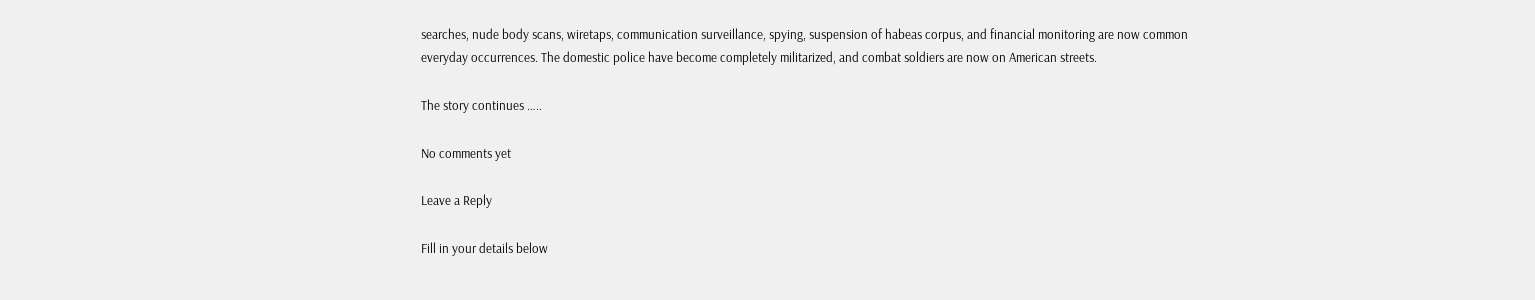searches, nude body scans, wiretaps, communication surveillance, spying, suspension of habeas corpus, and financial monitoring are now common everyday occurrences. The domestic police have become completely militarized, and combat soldiers are now on American streets.

The story continues …..

No comments yet

Leave a Reply

Fill in your details below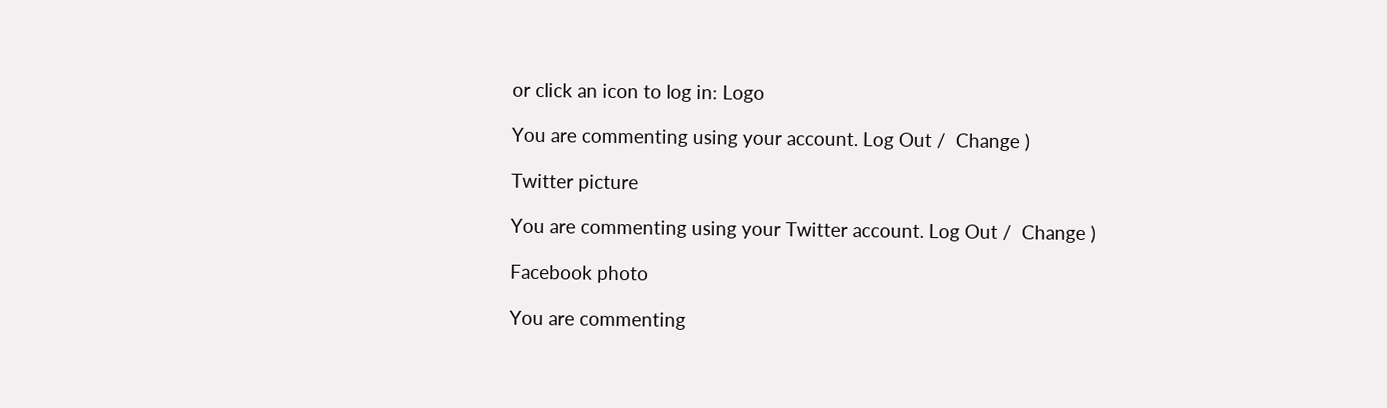or click an icon to log in: Logo

You are commenting using your account. Log Out /  Change )

Twitter picture

You are commenting using your Twitter account. Log Out /  Change )

Facebook photo

You are commenting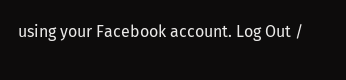using your Facebook account. Log Out /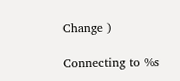Change )

Connecting to %s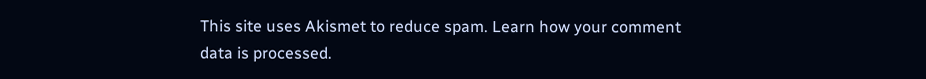This site uses Akismet to reduce spam. Learn how your comment data is processed.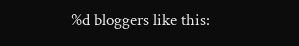%d bloggers like this: